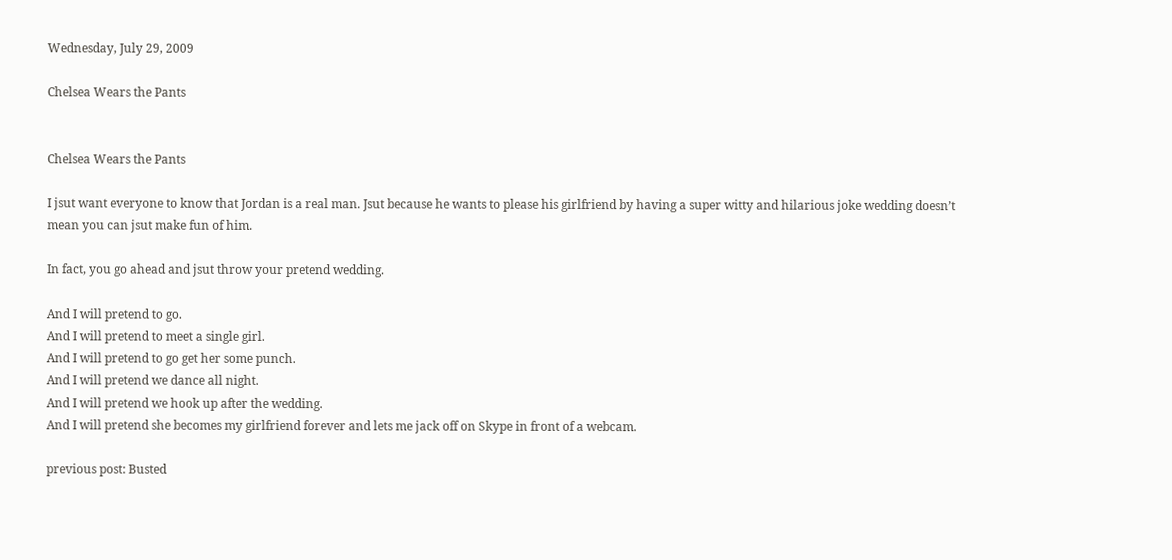Wednesday, July 29, 2009

Chelsea Wears the Pants


Chelsea Wears the Pants

I jsut want everyone to know that Jordan is a real man. Jsut because he wants to please his girlfriend by having a super witty and hilarious joke wedding doesn’t mean you can jsut make fun of him.

In fact, you go ahead and jsut throw your pretend wedding.

And I will pretend to go.
And I will pretend to meet a single girl.
And I will pretend to go get her some punch.
And I will pretend we dance all night.
And I will pretend we hook up after the wedding.
And I will pretend she becomes my girlfriend forever and lets me jack off on Skype in front of a webcam.

previous post: Busted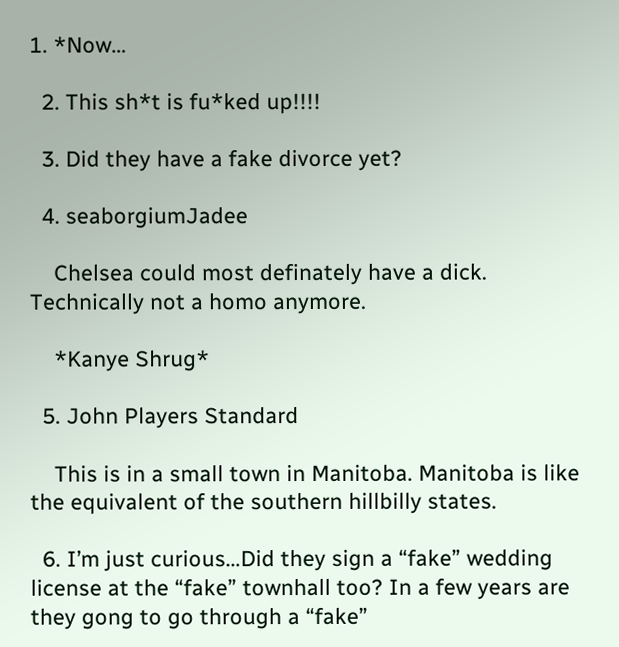1. *Now…

  2. This sh*t is fu*ked up!!!!

  3. Did they have a fake divorce yet?

  4. seaborgiumJadee

    Chelsea could most definately have a dick. Technically not a homo anymore.

    *Kanye Shrug*

  5. John Players Standard

    This is in a small town in Manitoba. Manitoba is like the equivalent of the southern hillbilly states.

  6. I’m just curious…Did they sign a “fake” wedding license at the “fake” townhall too? In a few years are they gong to go through a “fake”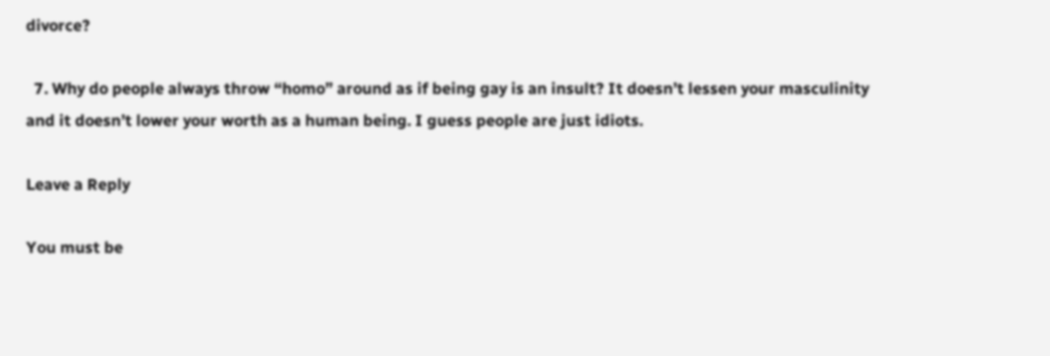divorce?

  7. Why do people always throw “homo” around as if being gay is an insult? It doesn’t lessen your masculinity and it doesn’t lower your worth as a human being. I guess people are just idiots.

Leave a Reply

You must be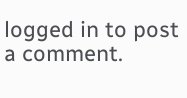logged in to post a comment.